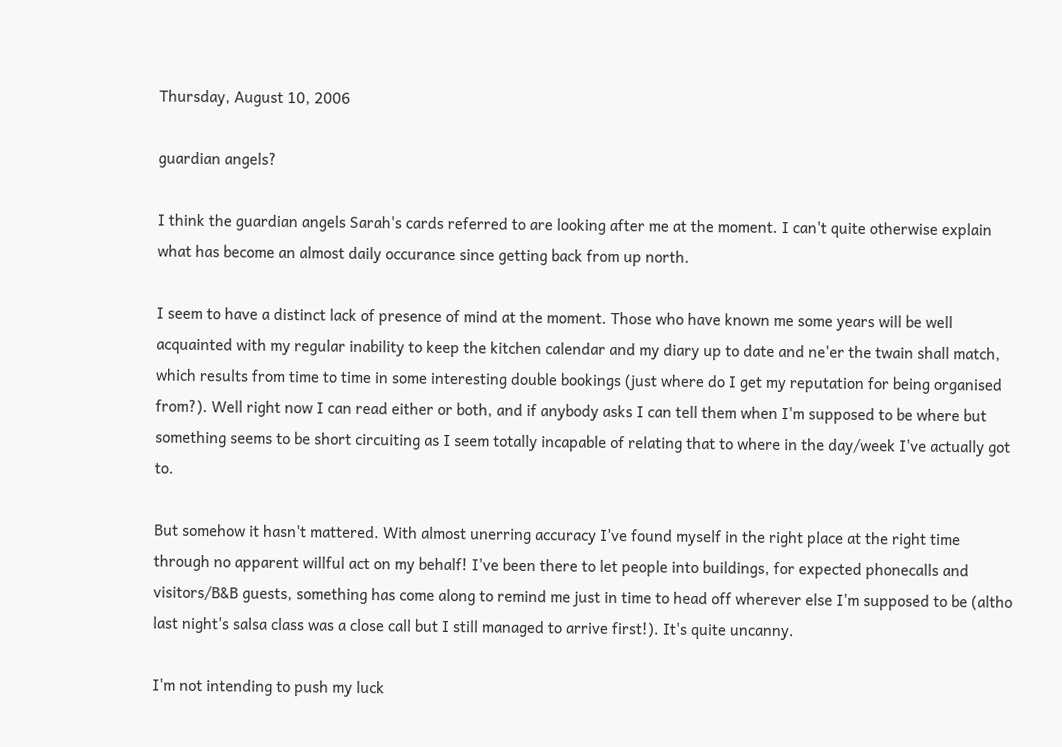Thursday, August 10, 2006

guardian angels?

I think the guardian angels Sarah's cards referred to are looking after me at the moment. I can't quite otherwise explain what has become an almost daily occurance since getting back from up north.

I seem to have a distinct lack of presence of mind at the moment. Those who have known me some years will be well acquainted with my regular inability to keep the kitchen calendar and my diary up to date and ne'er the twain shall match, which results from time to time in some interesting double bookings (just where do I get my reputation for being organised from?). Well right now I can read either or both, and if anybody asks I can tell them when I'm supposed to be where but something seems to be short circuiting as I seem totally incapable of relating that to where in the day/week I've actually got to.

But somehow it hasn't mattered. With almost unerring accuracy I've found myself in the right place at the right time through no apparent willful act on my behalf! I've been there to let people into buildings, for expected phonecalls and visitors/B&B guests, something has come along to remind me just in time to head off wherever else I'm supposed to be (altho last night's salsa class was a close call but I still managed to arrive first!). It's quite uncanny.

I'm not intending to push my luck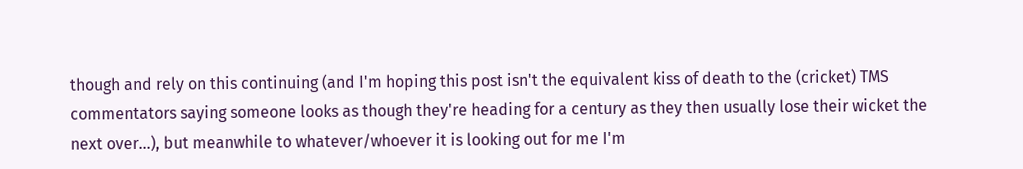though and rely on this continuing (and I'm hoping this post isn't the equivalent kiss of death to the (cricket) TMS commentators saying someone looks as though they're heading for a century as they then usually lose their wicket the next over...), but meanwhile to whatever/whoever it is looking out for me I'm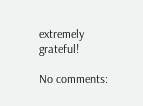extremely grateful!

No comments: